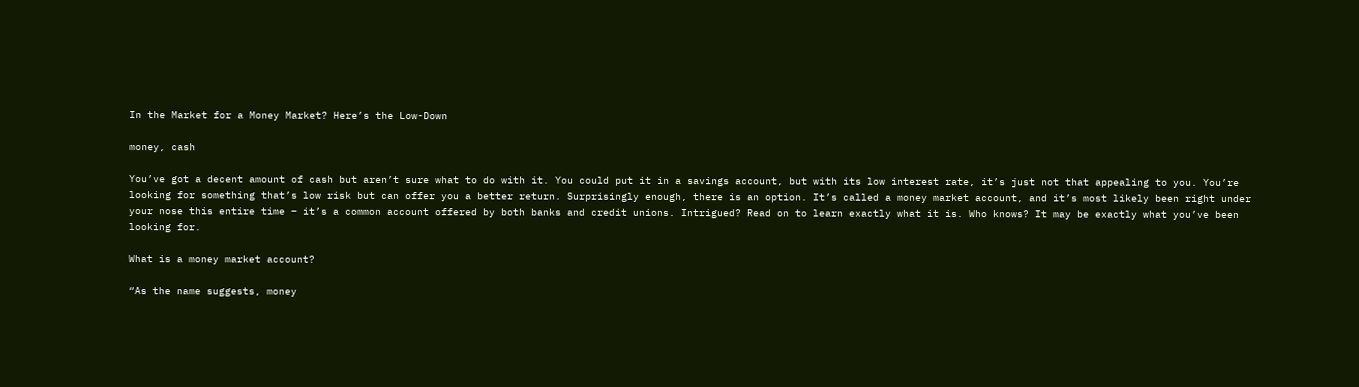In the Market for a Money Market? Here’s the Low-Down

money, cash

You’ve got a decent amount of cash but aren’t sure what to do with it. You could put it in a savings account, but with its low interest rate, it’s just not that appealing to you. You’re looking for something that’s low risk but can offer you a better return. Surprisingly enough, there is an option. It’s called a money market account, and it’s most likely been right under your nose this entire time – it’s a common account offered by both banks and credit unions. Intrigued? Read on to learn exactly what it is. Who knows? It may be exactly what you’ve been looking for.

What is a money market account?

“As the name suggests, money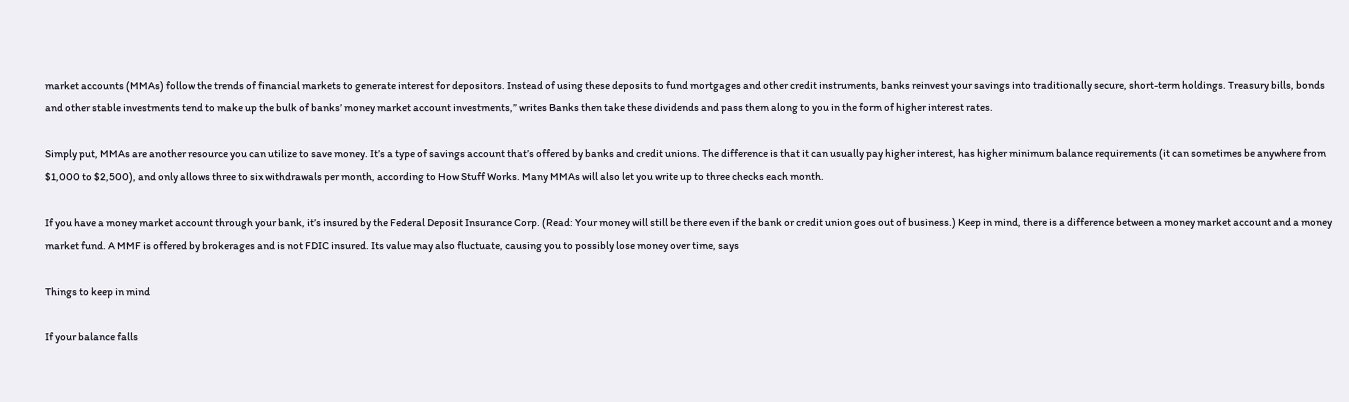market accounts (MMAs) follow the trends of financial markets to generate interest for depositors. Instead of using these deposits to fund mortgages and other credit instruments, banks reinvest your savings into traditionally secure, short-term holdings. Treasury bills, bonds and other stable investments tend to make up the bulk of banks’ money market account investments,” writes Banks then take these dividends and pass them along to you in the form of higher interest rates.

Simply put, MMAs are another resource you can utilize to save money. It’s a type of savings account that’s offered by banks and credit unions. The difference is that it can usually pay higher interest, has higher minimum balance requirements (it can sometimes be anywhere from $1,000 to $2,500), and only allows three to six withdrawals per month, according to How Stuff Works. Many MMAs will also let you write up to three checks each month.

If you have a money market account through your bank, it’s insured by the Federal Deposit Insurance Corp. (Read: Your money will still be there even if the bank or credit union goes out of business.) Keep in mind, there is a difference between a money market account and a money market fund. A MMF is offered by brokerages and is not FDIC insured. Its value may also fluctuate, causing you to possibly lose money over time, says

Things to keep in mind

If your balance falls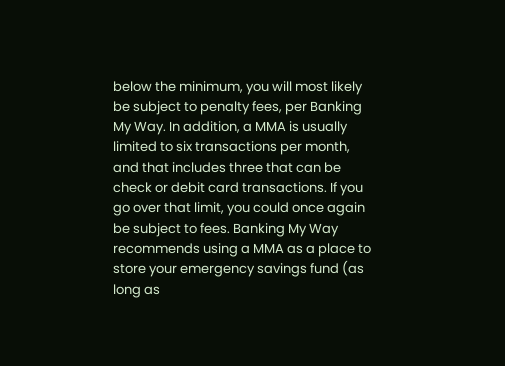below the minimum, you will most likely be subject to penalty fees, per Banking My Way. In addition, a MMA is usually limited to six transactions per month, and that includes three that can be check or debit card transactions. If you go over that limit, you could once again be subject to fees. Banking My Way recommends using a MMA as a place to store your emergency savings fund (as long as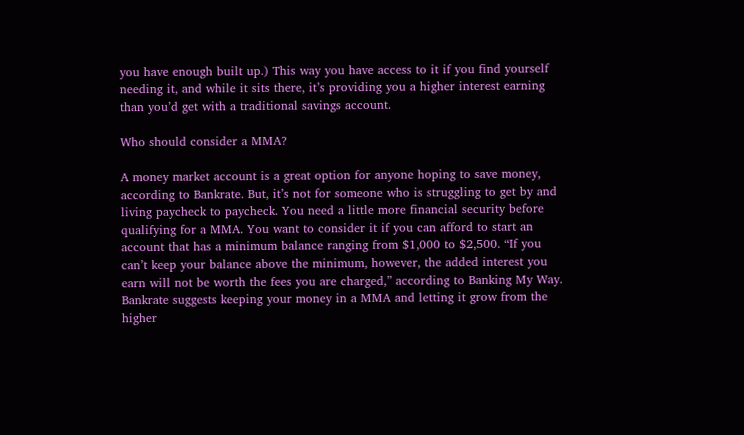you have enough built up.) This way you have access to it if you find yourself needing it, and while it sits there, it’s providing you a higher interest earning than you’d get with a traditional savings account.

Who should consider a MMA?

A money market account is a great option for anyone hoping to save money, according to Bankrate. But, it’s not for someone who is struggling to get by and living paycheck to paycheck. You need a little more financial security before qualifying for a MMA. You want to consider it if you can afford to start an account that has a minimum balance ranging from $1,000 to $2,500. “If you can’t keep your balance above the minimum, however, the added interest you earn will not be worth the fees you are charged,” according to Banking My Way. Bankrate suggests keeping your money in a MMA and letting it grow from the higher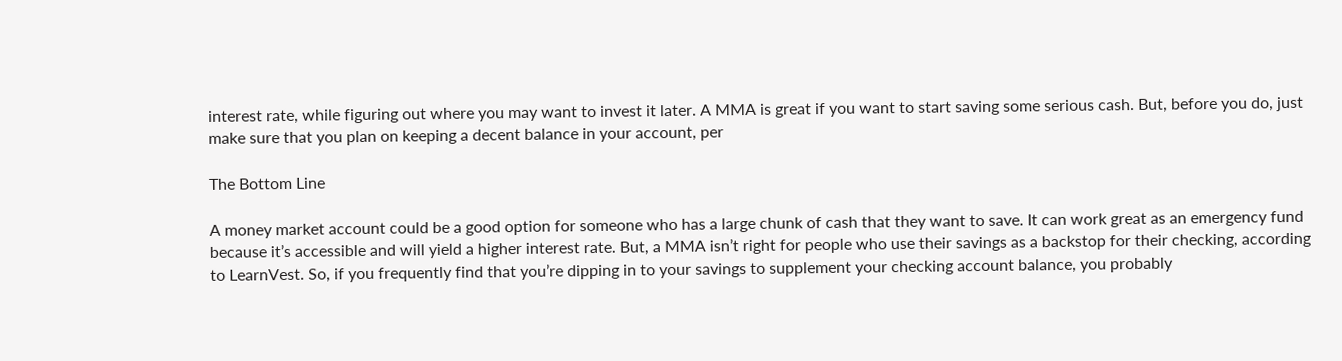interest rate, while figuring out where you may want to invest it later. A MMA is great if you want to start saving some serious cash. But, before you do, just make sure that you plan on keeping a decent balance in your account, per

The Bottom Line

A money market account could be a good option for someone who has a large chunk of cash that they want to save. It can work great as an emergency fund because it’s accessible and will yield a higher interest rate. But, a MMA isn’t right for people who use their savings as a backstop for their checking, according to LearnVest. So, if you frequently find that you’re dipping in to your savings to supplement your checking account balance, you probably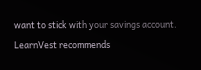want to stick with your savings account. LearnVest recommends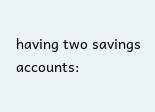having two savings accounts: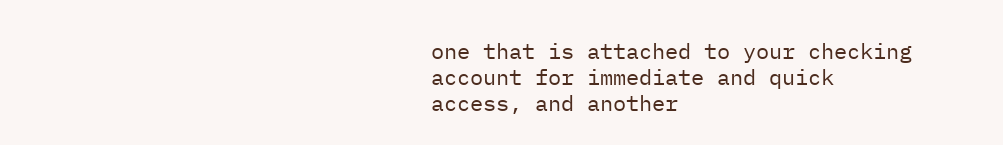one that is attached to your checking account for immediate and quick access, and another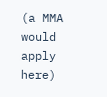(a MMA would apply here)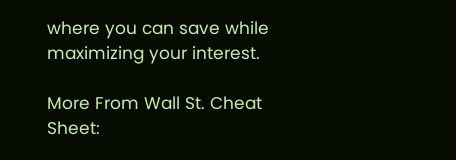where you can save while maximizing your interest.

More From Wall St. Cheat Sheet: